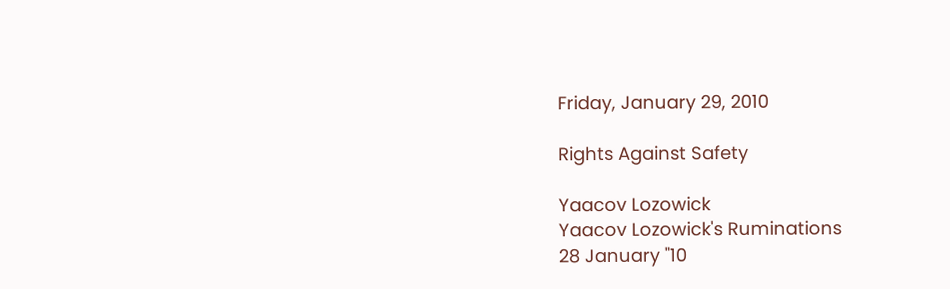Friday, January 29, 2010

Rights Against Safety

Yaacov Lozowick
Yaacov Lozowick's Ruminations
28 January "10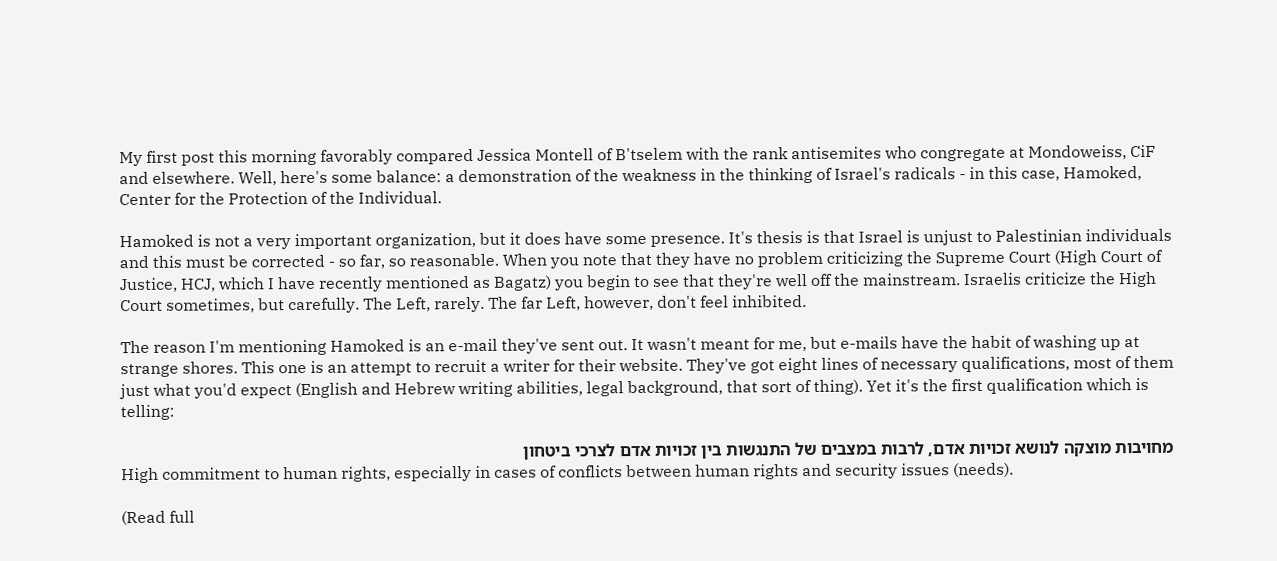My first post this morning favorably compared Jessica Montell of B'tselem with the rank antisemites who congregate at Mondoweiss, CiF and elsewhere. Well, here's some balance: a demonstration of the weakness in the thinking of Israel's radicals - in this case, Hamoked, Center for the Protection of the Individual.

Hamoked is not a very important organization, but it does have some presence. It's thesis is that Israel is unjust to Palestinian individuals and this must be corrected - so far, so reasonable. When you note that they have no problem criticizing the Supreme Court (High Court of Justice, HCJ, which I have recently mentioned as Bagatz) you begin to see that they're well off the mainstream. Israelis criticize the High Court sometimes, but carefully. The Left, rarely. The far Left, however, don't feel inhibited.

The reason I'm mentioning Hamoked is an e-mail they've sent out. It wasn't meant for me, but e-mails have the habit of washing up at strange shores. This one is an attempt to recruit a writer for their website. They've got eight lines of necessary qualifications, most of them just what you'd expect (English and Hebrew writing abilities, legal background, that sort of thing). Yet it's the first qualification which is telling:

מחויבות מוצקה לנושא זכויות אדם, לרבות במצבים של התנגשות בין זכויות אדם לצרכי ביטחון
High commitment to human rights, especially in cases of conflicts between human rights and security issues (needs).

(Read full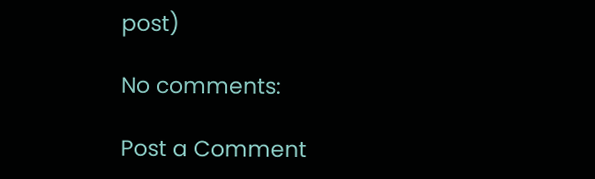post)

No comments:

Post a Comment